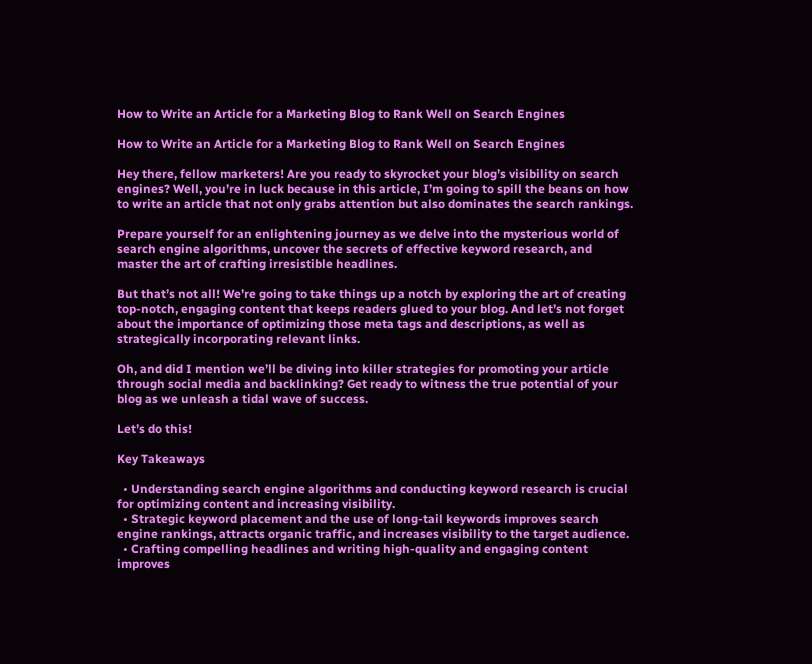How to Write an Article for a Marketing Blog to Rank Well on Search Engines

How to Write an Article for a Marketing Blog to Rank Well on Search Engines

Hey there, fellow marketers! Are you ready to skyrocket your blog’s visibility on search engines? Well, you’re in luck because in this article, I’m going to spill the beans on how to write an article that not only grabs attention but also dominates the search rankings.

Prepare yourself for an enlightening journey as we delve into the mysterious world of search engine algorithms, uncover the secrets of effective keyword research, and master the art of crafting irresistible headlines.

But that’s not all! We’re going to take things up a notch by exploring the art of creating top-notch, engaging content that keeps readers glued to your blog. And let’s not forget about the importance of optimizing those meta tags and descriptions, as well as strategically incorporating relevant links.

Oh, and did I mention we’ll be diving into killer strategies for promoting your article through social media and backlinking? Get ready to witness the true potential of your blog as we unleash a tidal wave of success.

Let’s do this!

Key Takeaways

  • Understanding search engine algorithms and conducting keyword research is crucial for optimizing content and increasing visibility.
  • Strategic keyword placement and the use of long-tail keywords improves search engine rankings, attracts organic traffic, and increases visibility to the target audience.
  • Crafting compelling headlines and writing high-quality and engaging content improves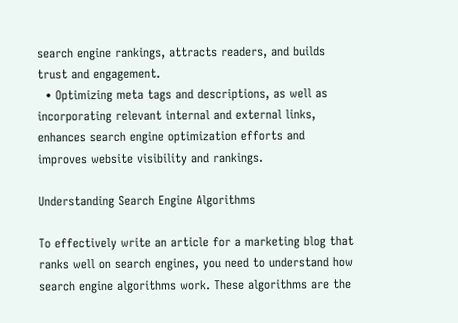search engine rankings, attracts readers, and builds trust and engagement.
  • Optimizing meta tags and descriptions, as well as incorporating relevant internal and external links, enhances search engine optimization efforts and improves website visibility and rankings.

Understanding Search Engine Algorithms

To effectively write an article for a marketing blog that ranks well on search engines, you need to understand how search engine algorithms work. These algorithms are the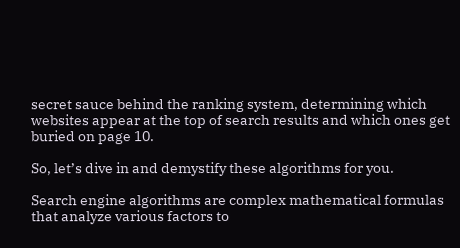secret sauce behind the ranking system, determining which websites appear at the top of search results and which ones get buried on page 10.

So, let’s dive in and demystify these algorithms for you.

Search engine algorithms are complex mathematical formulas that analyze various factors to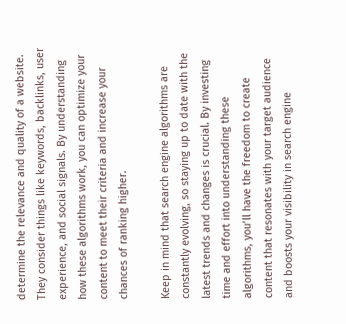determine the relevance and quality of a website. They consider things like keywords, backlinks, user experience, and social signals. By understanding how these algorithms work, you can optimize your content to meet their criteria and increase your chances of ranking higher.

Keep in mind that search engine algorithms are constantly evolving, so staying up to date with the latest trends and changes is crucial. By investing time and effort into understanding these algorithms, you’ll have the freedom to create content that resonates with your target audience and boosts your visibility in search engine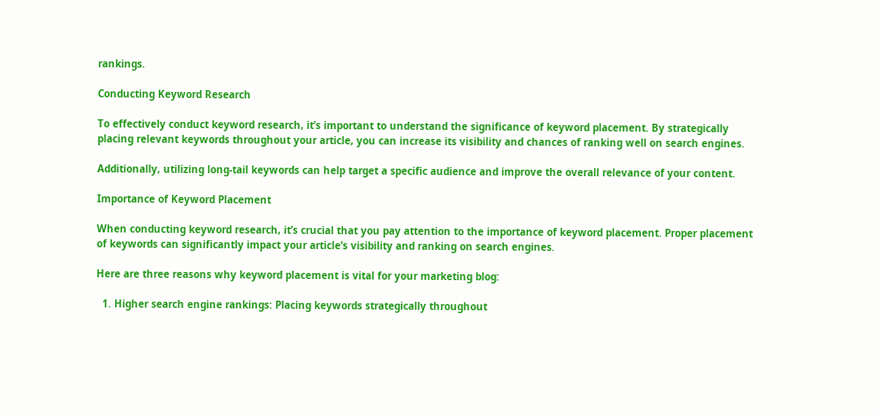rankings.

Conducting Keyword Research

To effectively conduct keyword research, it’s important to understand the significance of keyword placement. By strategically placing relevant keywords throughout your article, you can increase its visibility and chances of ranking well on search engines.

Additionally, utilizing long-tail keywords can help target a specific audience and improve the overall relevance of your content.

Importance of Keyword Placement

When conducting keyword research, it’s crucial that you pay attention to the importance of keyword placement. Proper placement of keywords can significantly impact your article’s visibility and ranking on search engines.

Here are three reasons why keyword placement is vital for your marketing blog:

  1. Higher search engine rankings: Placing keywords strategically throughout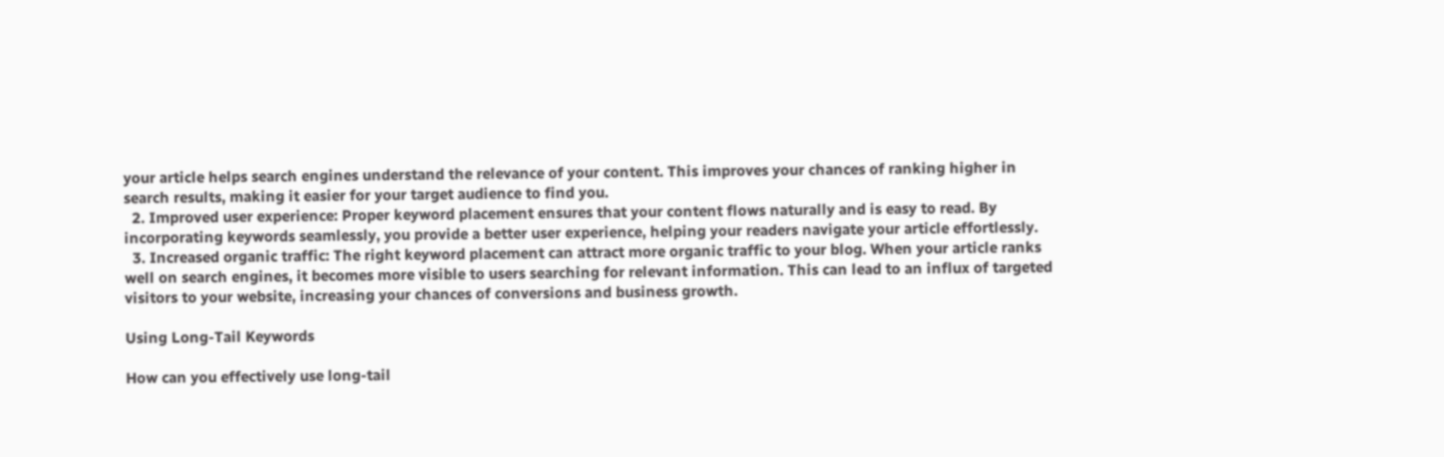your article helps search engines understand the relevance of your content. This improves your chances of ranking higher in search results, making it easier for your target audience to find you.
  2. Improved user experience: Proper keyword placement ensures that your content flows naturally and is easy to read. By incorporating keywords seamlessly, you provide a better user experience, helping your readers navigate your article effortlessly.
  3. Increased organic traffic: The right keyword placement can attract more organic traffic to your blog. When your article ranks well on search engines, it becomes more visible to users searching for relevant information. This can lead to an influx of targeted visitors to your website, increasing your chances of conversions and business growth.

Using Long-Tail Keywords

How can you effectively use long-tail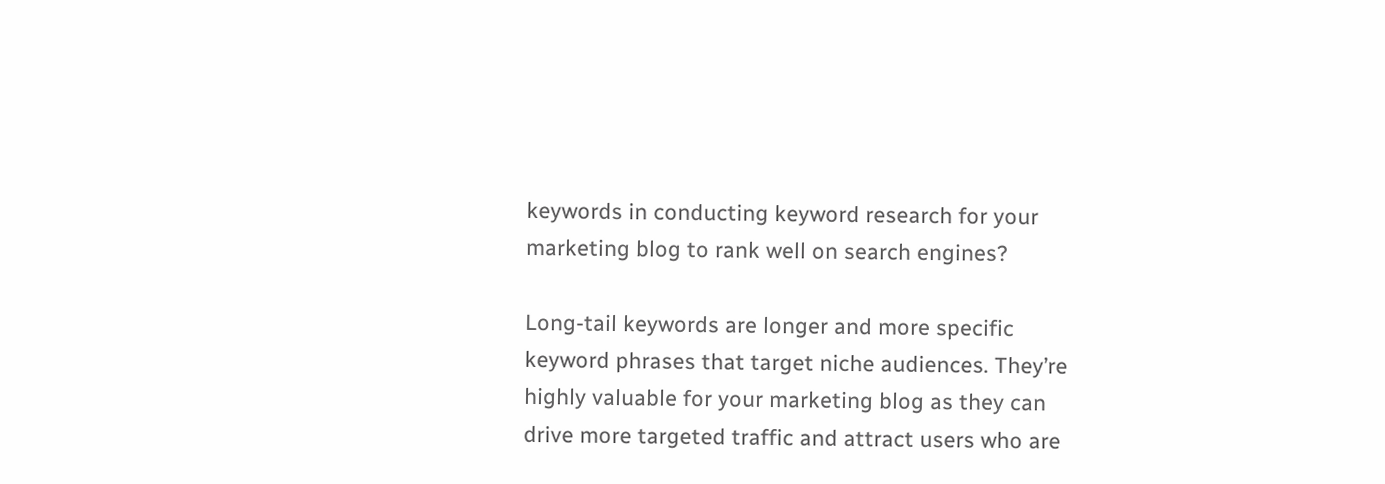keywords in conducting keyword research for your marketing blog to rank well on search engines?

Long-tail keywords are longer and more specific keyword phrases that target niche audiences. They’re highly valuable for your marketing blog as they can drive more targeted traffic and attract users who are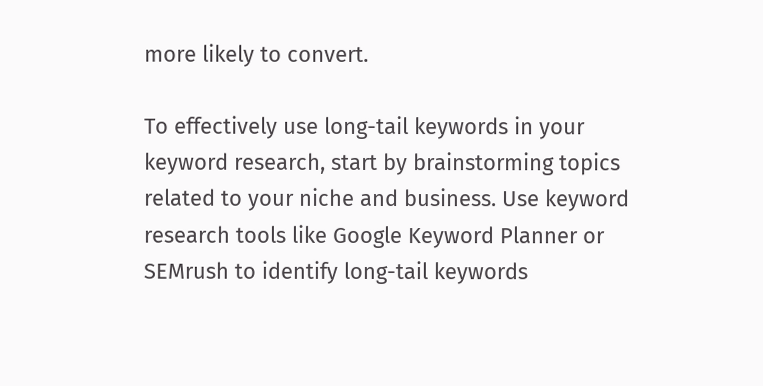more likely to convert.

To effectively use long-tail keywords in your keyword research, start by brainstorming topics related to your niche and business. Use keyword research tools like Google Keyword Planner or SEMrush to identify long-tail keywords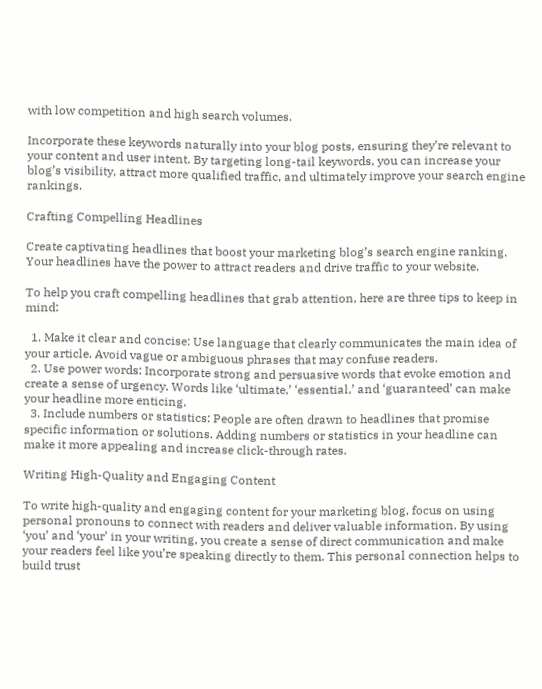with low competition and high search volumes.

Incorporate these keywords naturally into your blog posts, ensuring they’re relevant to your content and user intent. By targeting long-tail keywords, you can increase your blog’s visibility, attract more qualified traffic, and ultimately improve your search engine rankings.

Crafting Compelling Headlines

Create captivating headlines that boost your marketing blog’s search engine ranking. Your headlines have the power to attract readers and drive traffic to your website.

To help you craft compelling headlines that grab attention, here are three tips to keep in mind:

  1. Make it clear and concise: Use language that clearly communicates the main idea of your article. Avoid vague or ambiguous phrases that may confuse readers.
  2. Use power words: Incorporate strong and persuasive words that evoke emotion and create a sense of urgency. Words like ‘ultimate,’ ‘essential,’ and ‘guaranteed’ can make your headline more enticing.
  3. Include numbers or statistics: People are often drawn to headlines that promise specific information or solutions. Adding numbers or statistics in your headline can make it more appealing and increase click-through rates.

Writing High-Quality and Engaging Content

To write high-quality and engaging content for your marketing blog, focus on using personal pronouns to connect with readers and deliver valuable information. By using ‘you’ and ‘your’ in your writing, you create a sense of direct communication and make your readers feel like you’re speaking directly to them. This personal connection helps to build trust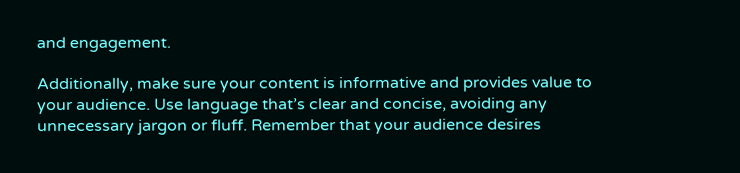and engagement.

Additionally, make sure your content is informative and provides value to your audience. Use language that’s clear and concise, avoiding any unnecessary jargon or fluff. Remember that your audience desires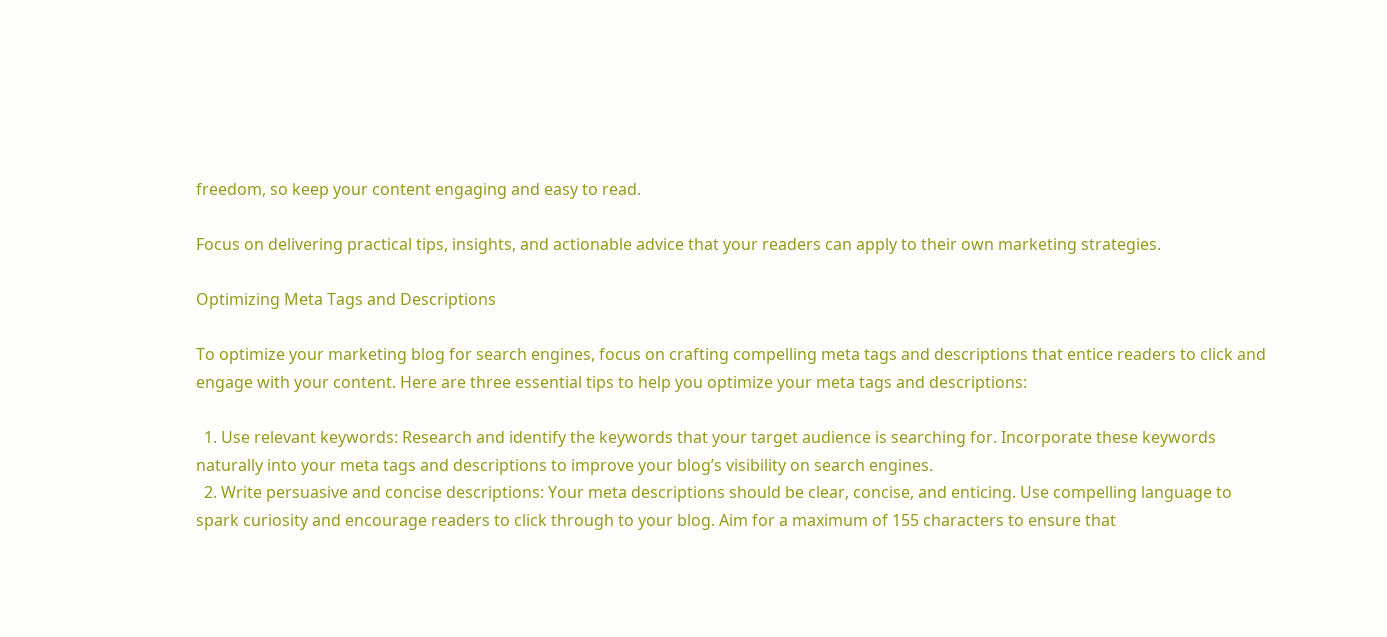freedom, so keep your content engaging and easy to read.

Focus on delivering practical tips, insights, and actionable advice that your readers can apply to their own marketing strategies.

Optimizing Meta Tags and Descriptions

To optimize your marketing blog for search engines, focus on crafting compelling meta tags and descriptions that entice readers to click and engage with your content. Here are three essential tips to help you optimize your meta tags and descriptions:

  1. Use relevant keywords: Research and identify the keywords that your target audience is searching for. Incorporate these keywords naturally into your meta tags and descriptions to improve your blog’s visibility on search engines.
  2. Write persuasive and concise descriptions: Your meta descriptions should be clear, concise, and enticing. Use compelling language to spark curiosity and encourage readers to click through to your blog. Aim for a maximum of 155 characters to ensure that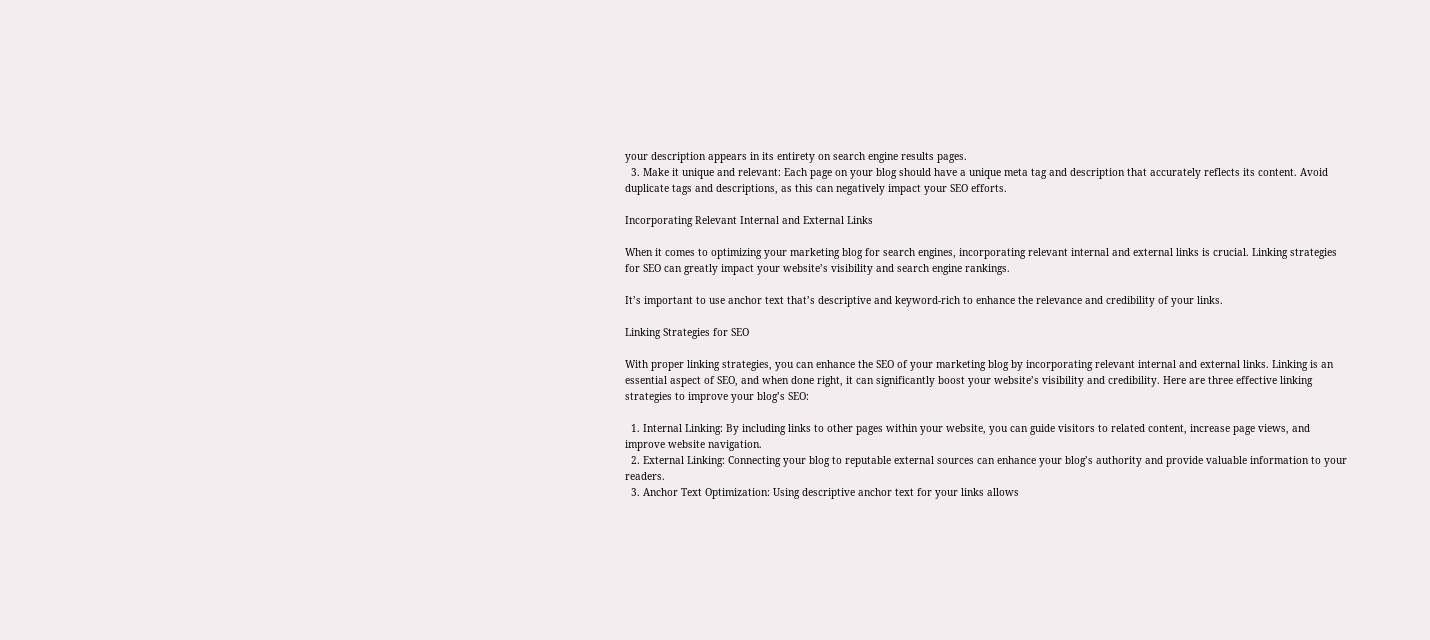your description appears in its entirety on search engine results pages.
  3. Make it unique and relevant: Each page on your blog should have a unique meta tag and description that accurately reflects its content. Avoid duplicate tags and descriptions, as this can negatively impact your SEO efforts.

Incorporating Relevant Internal and External Links

When it comes to optimizing your marketing blog for search engines, incorporating relevant internal and external links is crucial. Linking strategies for SEO can greatly impact your website’s visibility and search engine rankings.

It’s important to use anchor text that’s descriptive and keyword-rich to enhance the relevance and credibility of your links.

Linking Strategies for SEO

With proper linking strategies, you can enhance the SEO of your marketing blog by incorporating relevant internal and external links. Linking is an essential aspect of SEO, and when done right, it can significantly boost your website’s visibility and credibility. Here are three effective linking strategies to improve your blog’s SEO:

  1. Internal Linking: By including links to other pages within your website, you can guide visitors to related content, increase page views, and improve website navigation.
  2. External Linking: Connecting your blog to reputable external sources can enhance your blog’s authority and provide valuable information to your readers.
  3. Anchor Text Optimization: Using descriptive anchor text for your links allows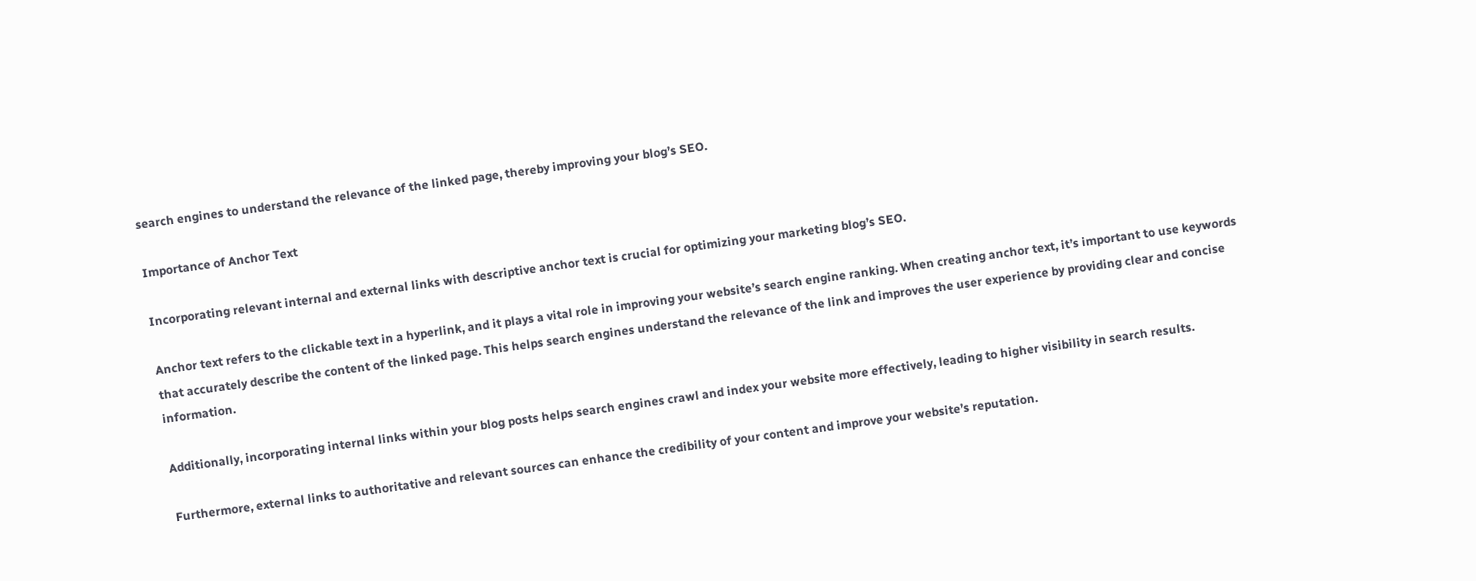search engines to understand the relevance of the linked page, thereby improving your blog’s SEO.

Importance of Anchor Text

Incorporating relevant internal and external links with descriptive anchor text is crucial for optimizing your marketing blog’s SEO.

Anchor text refers to the clickable text in a hyperlink, and it plays a vital role in improving your website’s search engine ranking. When creating anchor text, it’s important to use keywords that accurately describe the content of the linked page. This helps search engines understand the relevance of the link and improves the user experience by providing clear and concise information.

Additionally, incorporating internal links within your blog posts helps search engines crawl and index your website more effectively, leading to higher visibility in search results.

Furthermore, external links to authoritative and relevant sources can enhance the credibility of your content and improve your website’s reputation.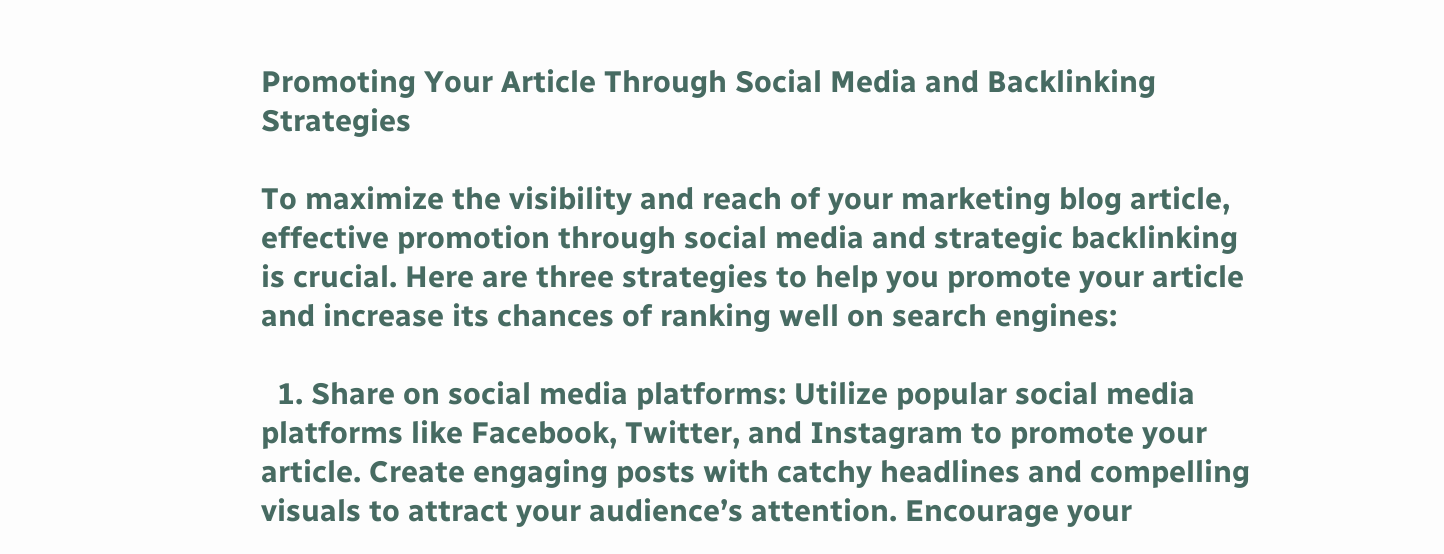Promoting Your Article Through Social Media and Backlinking Strategies

To maximize the visibility and reach of your marketing blog article, effective promotion through social media and strategic backlinking is crucial. Here are three strategies to help you promote your article and increase its chances of ranking well on search engines:

  1. Share on social media platforms: Utilize popular social media platforms like Facebook, Twitter, and Instagram to promote your article. Create engaging posts with catchy headlines and compelling visuals to attract your audience’s attention. Encourage your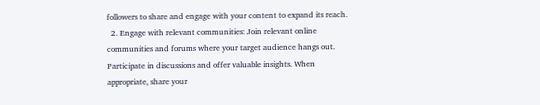followers to share and engage with your content to expand its reach.
  2. Engage with relevant communities: Join relevant online communities and forums where your target audience hangs out. Participate in discussions and offer valuable insights. When appropriate, share your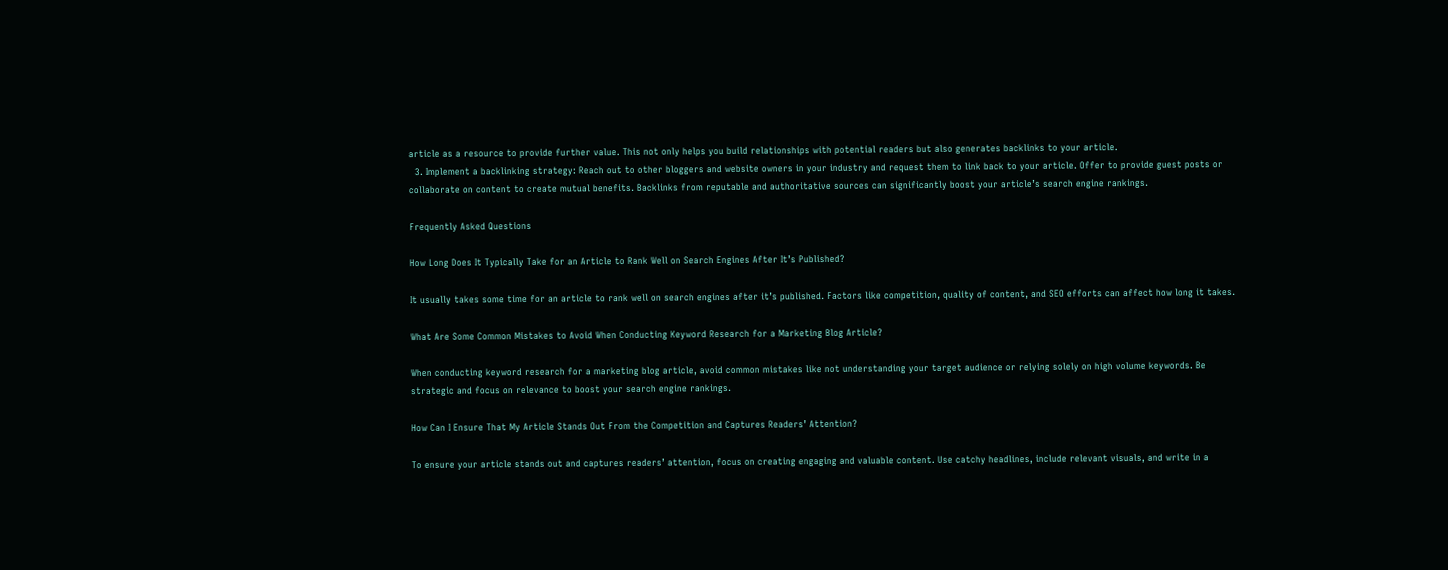article as a resource to provide further value. This not only helps you build relationships with potential readers but also generates backlinks to your article.
  3. Implement a backlinking strategy: Reach out to other bloggers and website owners in your industry and request them to link back to your article. Offer to provide guest posts or collaborate on content to create mutual benefits. Backlinks from reputable and authoritative sources can significantly boost your article’s search engine rankings.

Frequently Asked Questions

How Long Does It Typically Take for an Article to Rank Well on Search Engines After It’s Published?

It usually takes some time for an article to rank well on search engines after it’s published. Factors like competition, quality of content, and SEO efforts can affect how long it takes.

What Are Some Common Mistakes to Avoid When Conducting Keyword Research for a Marketing Blog Article?

When conducting keyword research for a marketing blog article, avoid common mistakes like not understanding your target audience or relying solely on high volume keywords. Be strategic and focus on relevance to boost your search engine rankings.

How Can I Ensure That My Article Stands Out From the Competition and Captures Readers’ Attention?

To ensure your article stands out and captures readers’ attention, focus on creating engaging and valuable content. Use catchy headlines, include relevant visuals, and write in a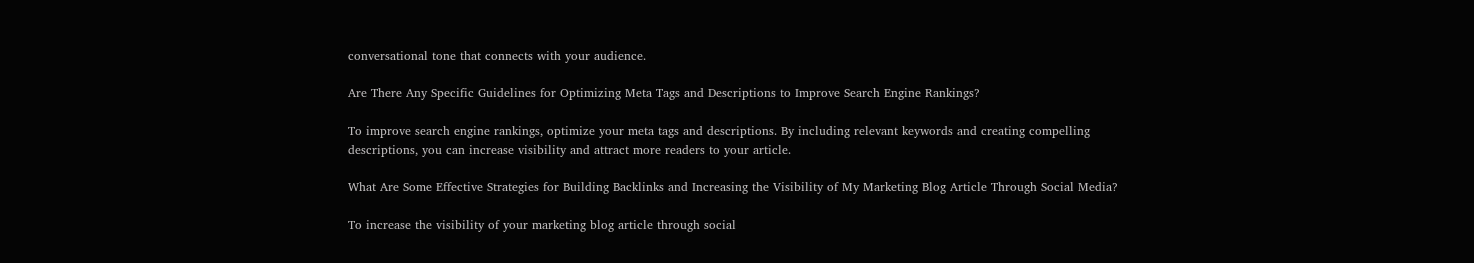conversational tone that connects with your audience.

Are There Any Specific Guidelines for Optimizing Meta Tags and Descriptions to Improve Search Engine Rankings?

To improve search engine rankings, optimize your meta tags and descriptions. By including relevant keywords and creating compelling descriptions, you can increase visibility and attract more readers to your article.

What Are Some Effective Strategies for Building Backlinks and Increasing the Visibility of My Marketing Blog Article Through Social Media?

To increase the visibility of your marketing blog article through social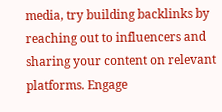media, try building backlinks by reaching out to influencers and sharing your content on relevant platforms. Engage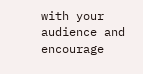with your audience and encourage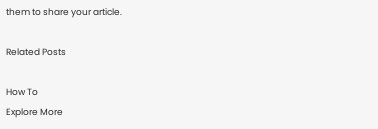them to share your article.

Related Posts

How To
Explore More